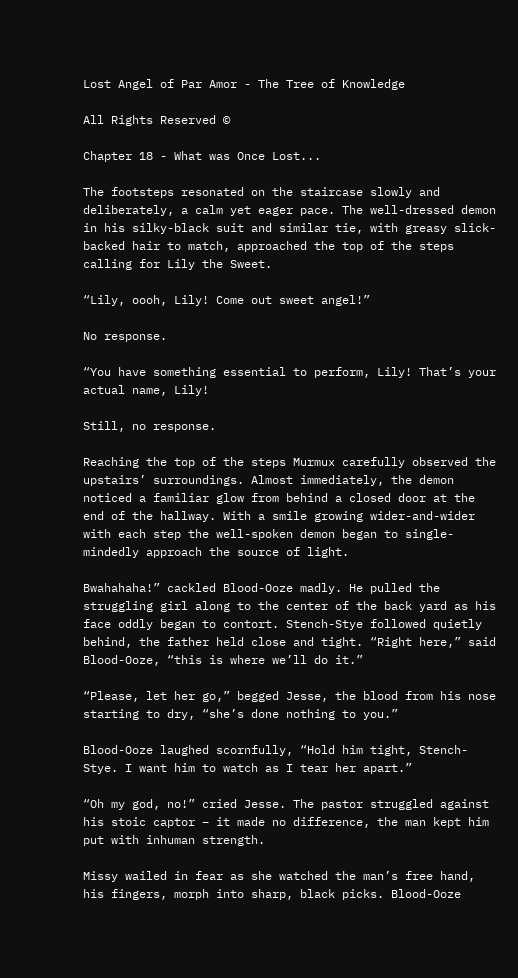Lost Angel of Par Amor - The Tree of Knowledge

All Rights Reserved ©

Chapter 18 - What was Once Lost...

The footsteps resonated on the staircase slowly and deliberately, a calm yet eager pace. The well-dressed demon in his silky-black suit and similar tie, with greasy slick-backed hair to match, approached the top of the steps calling for Lily the Sweet.

“Lily, oooh, Lily! Come out sweet angel!”

No response.

“You have something essential to perform, Lily! That’s your actual name, Lily!

Still, no response.

Reaching the top of the steps Murmux carefully observed the upstairs’ surroundings. Almost immediately, the demon noticed a familiar glow from behind a closed door at the end of the hallway. With a smile growing wider-and-wider with each step the well-spoken demon began to single-mindedly approach the source of light.

Bwahahaha!” cackled Blood-Ooze madly. He pulled the struggling girl along to the center of the back yard as his face oddly began to contort. Stench-Stye followed quietly behind, the father held close and tight. “Right here,” said Blood-Ooze, “this is where we’ll do it.”

“Please, let her go,” begged Jesse, the blood from his nose starting to dry, “she’s done nothing to you.”

Blood-Ooze laughed scornfully, “Hold him tight, Stench-Stye. I want him to watch as I tear her apart.”

“Oh my god, no!” cried Jesse. The pastor struggled against his stoic captor – it made no difference, the man kept him put with inhuman strength.

Missy wailed in fear as she watched the man’s free hand, his fingers, morph into sharp, black picks. Blood-Ooze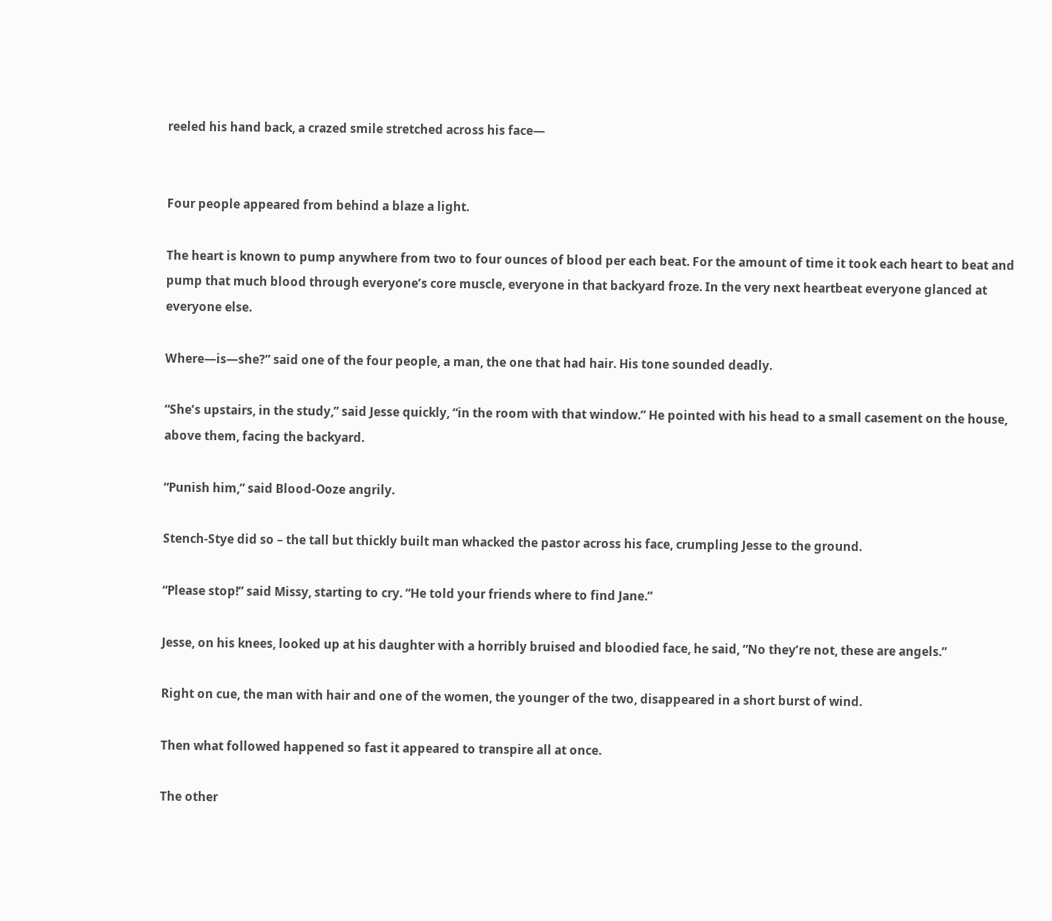reeled his hand back, a crazed smile stretched across his face—


Four people appeared from behind a blaze a light.

The heart is known to pump anywhere from two to four ounces of blood per each beat. For the amount of time it took each heart to beat and pump that much blood through everyone’s core muscle, everyone in that backyard froze. In the very next heartbeat everyone glanced at everyone else.

Where—is—she?” said one of the four people, a man, the one that had hair. His tone sounded deadly.

“She’s upstairs, in the study,” said Jesse quickly, “in the room with that window.” He pointed with his head to a small casement on the house, above them, facing the backyard.

“Punish him,” said Blood-Ooze angrily.

Stench-Stye did so – the tall but thickly built man whacked the pastor across his face, crumpling Jesse to the ground.

“Please stop!” said Missy, starting to cry. “He told your friends where to find Jane.”

Jesse, on his knees, looked up at his daughter with a horribly bruised and bloodied face, he said, “No they’re not, these are angels.”

Right on cue, the man with hair and one of the women, the younger of the two, disappeared in a short burst of wind.

Then what followed happened so fast it appeared to transpire all at once.

The other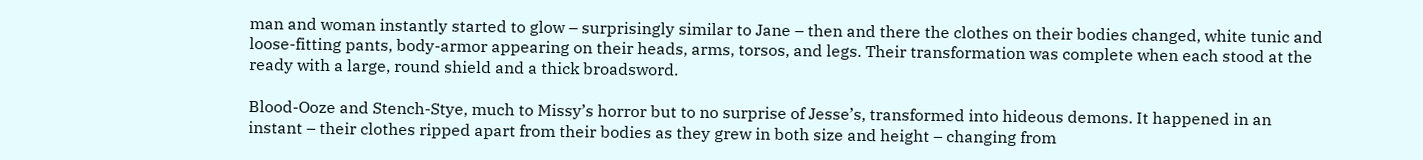man and woman instantly started to glow – surprisingly similar to Jane – then and there the clothes on their bodies changed, white tunic and loose-fitting pants, body-armor appearing on their heads, arms, torsos, and legs. Their transformation was complete when each stood at the ready with a large, round shield and a thick broadsword.

Blood-Ooze and Stench-Stye, much to Missy’s horror but to no surprise of Jesse’s, transformed into hideous demons. It happened in an instant – their clothes ripped apart from their bodies as they grew in both size and height – changing from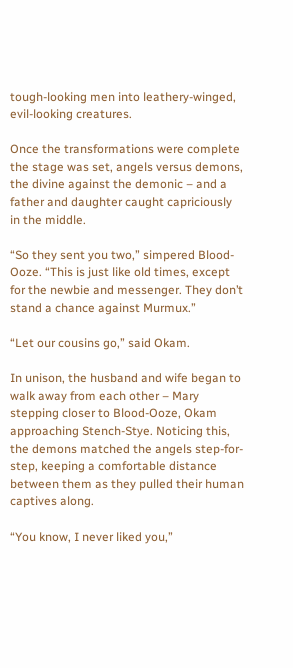tough-looking men into leathery-winged, evil-looking creatures.

Once the transformations were complete the stage was set, angels versus demons, the divine against the demonic – and a father and daughter caught capriciously in the middle.

“So they sent you two,” simpered Blood-Ooze. “This is just like old times, except for the newbie and messenger. They don’t stand a chance against Murmux.”

“Let our cousins go,” said Okam.

In unison, the husband and wife began to walk away from each other – Mary stepping closer to Blood-Ooze, Okam approaching Stench-Stye. Noticing this, the demons matched the angels step-for-step, keeping a comfortable distance between them as they pulled their human captives along.

“You know, I never liked you,”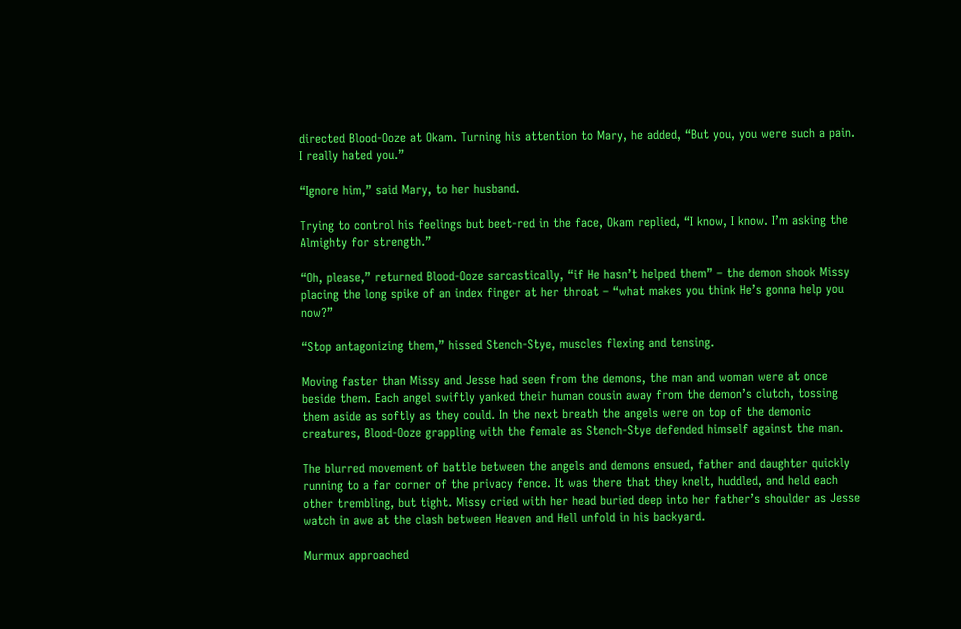directed Blood-Ooze at Okam. Turning his attention to Mary, he added, “But you, you were such a pain. I really hated you.”

“Ignore him,” said Mary, to her husband.

Trying to control his feelings but beet-red in the face, Okam replied, “I know, I know. I’m asking the Almighty for strength.”

“Oh, please,” returned Blood-Ooze sarcastically, “if He hasn’t helped them” – the demon shook Missy placing the long spike of an index finger at her throat – “what makes you think He’s gonna help you now?”

“Stop antagonizing them,” hissed Stench-Stye, muscles flexing and tensing.

Moving faster than Missy and Jesse had seen from the demons, the man and woman were at once beside them. Each angel swiftly yanked their human cousin away from the demon’s clutch, tossing them aside as softly as they could. In the next breath the angels were on top of the demonic creatures, Blood-Ooze grappling with the female as Stench-Stye defended himself against the man.

The blurred movement of battle between the angels and demons ensued, father and daughter quickly running to a far corner of the privacy fence. It was there that they knelt, huddled, and held each other trembling, but tight. Missy cried with her head buried deep into her father’s shoulder as Jesse watch in awe at the clash between Heaven and Hell unfold in his backyard.

Murmux approached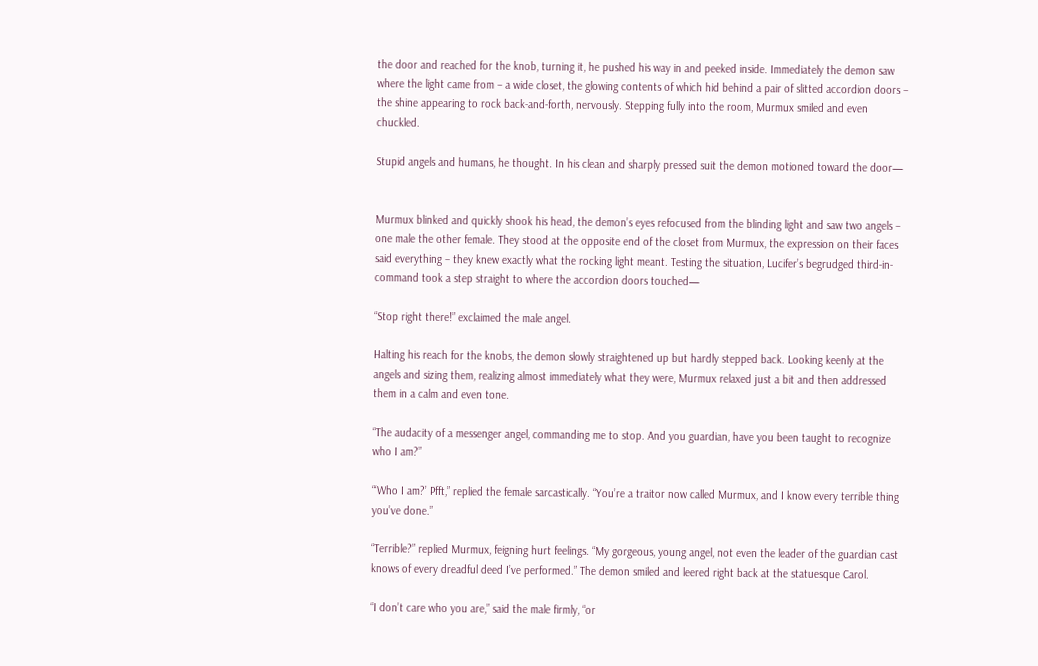the door and reached for the knob, turning it, he pushed his way in and peeked inside. Immediately the demon saw where the light came from – a wide closet, the glowing contents of which hid behind a pair of slitted accordion doors – the shine appearing to rock back-and-forth, nervously. Stepping fully into the room, Murmux smiled and even chuckled.

Stupid angels and humans, he thought. In his clean and sharply pressed suit the demon motioned toward the door—


Murmux blinked and quickly shook his head, the demon’s eyes refocused from the blinding light and saw two angels – one male the other female. They stood at the opposite end of the closet from Murmux, the expression on their faces said everything – they knew exactly what the rocking light meant. Testing the situation, Lucifer’s begrudged third-in-command took a step straight to where the accordion doors touched—

“Stop right there!” exclaimed the male angel.

Halting his reach for the knobs, the demon slowly straightened up but hardly stepped back. Looking keenly at the angels and sizing them, realizing almost immediately what they were, Murmux relaxed just a bit and then addressed them in a calm and even tone.

“The audacity of a messenger angel, commanding me to stop. And you guardian, have you been taught to recognize who I am?”

“‘Who I am?’ Pfft,” replied the female sarcastically. “You’re a traitor now called Murmux, and I know every terrible thing you’ve done.”

“Terrible?” replied Murmux, feigning hurt feelings. “My gorgeous, young angel, not even the leader of the guardian cast knows of every dreadful deed I’ve performed.” The demon smiled and leered right back at the statuesque Carol.

“I don’t care who you are,” said the male firmly, “or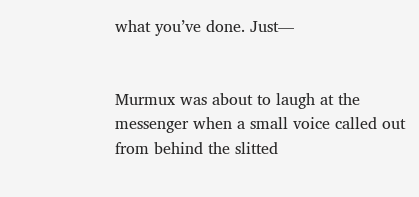what you’ve done. Just—


Murmux was about to laugh at the messenger when a small voice called out from behind the slitted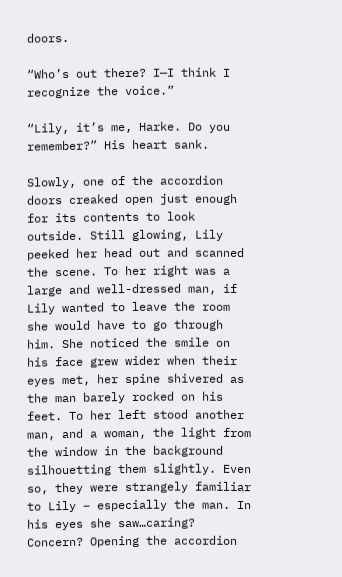doors.

“Who’s out there? I—I think I recognize the voice.”

“Lily, it’s me, Harke. Do you remember?” His heart sank.

Slowly, one of the accordion doors creaked open just enough for its contents to look outside. Still glowing, Lily peeked her head out and scanned the scene. To her right was a large and well-dressed man, if Lily wanted to leave the room she would have to go through him. She noticed the smile on his face grew wider when their eyes met, her spine shivered as the man barely rocked on his feet. To her left stood another man, and a woman, the light from the window in the background silhouetting them slightly. Even so, they were strangely familiar to Lily – especially the man. In his eyes she saw…caring? Concern? Opening the accordion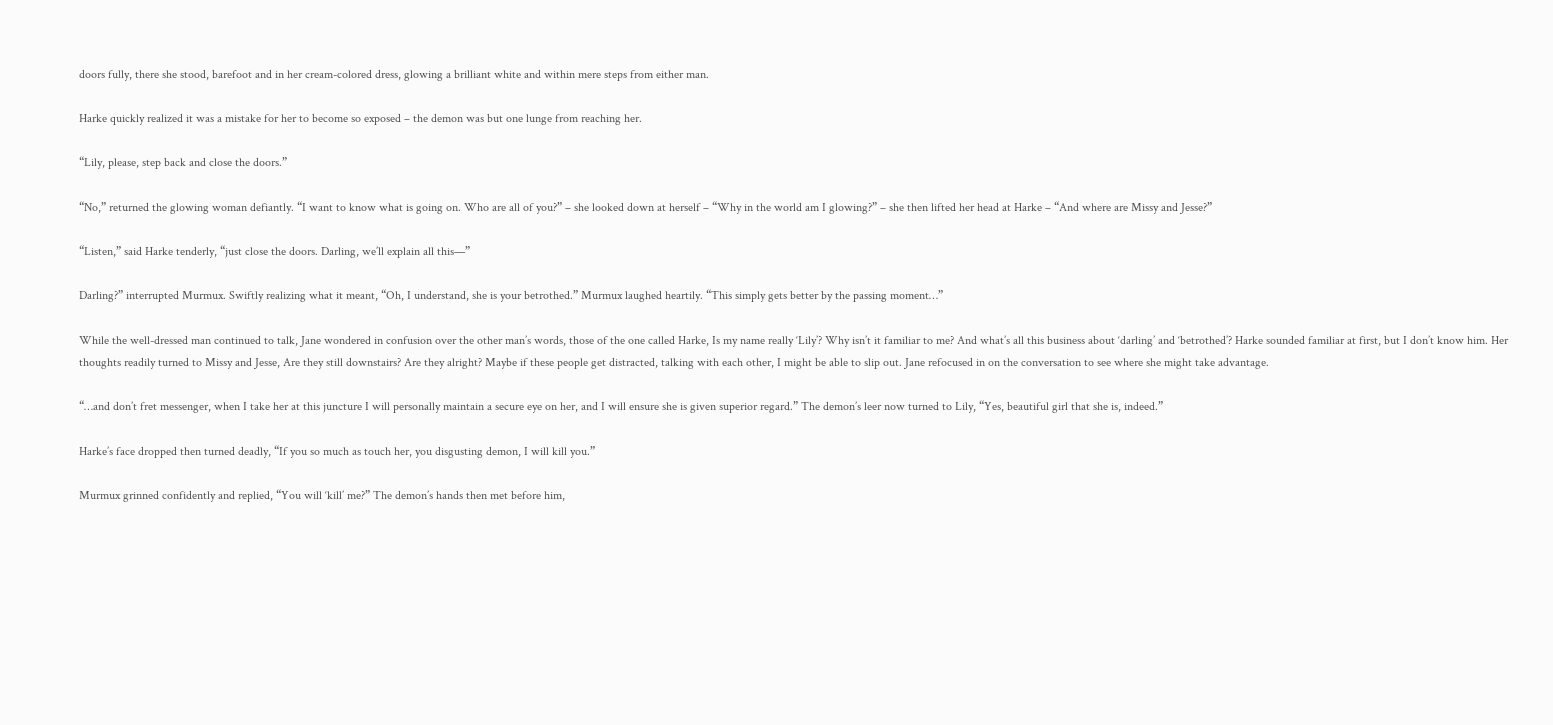doors fully, there she stood, barefoot and in her cream-colored dress, glowing a brilliant white and within mere steps from either man.

Harke quickly realized it was a mistake for her to become so exposed – the demon was but one lunge from reaching her.

“Lily, please, step back and close the doors.”

“No,” returned the glowing woman defiantly. “I want to know what is going on. Who are all of you?” – she looked down at herself – “Why in the world am I glowing?” – she then lifted her head at Harke – “And where are Missy and Jesse?”

“Listen,” said Harke tenderly, “just close the doors. Darling, we’ll explain all this—”

Darling?” interrupted Murmux. Swiftly realizing what it meant, “Oh, I understand, she is your betrothed.” Murmux laughed heartily. “This simply gets better by the passing moment…”

While the well-dressed man continued to talk, Jane wondered in confusion over the other man’s words, those of the one called Harke, Is my name really ‘Lily’? Why isn’t it familiar to me? And what’s all this business about ‘darling’ and ‘betrothed’? Harke sounded familiar at first, but I don’t know him. Her thoughts readily turned to Missy and Jesse, Are they still downstairs? Are they alright? Maybe if these people get distracted, talking with each other, I might be able to slip out. Jane refocused in on the conversation to see where she might take advantage.

“…and don’t fret messenger, when I take her at this juncture I will personally maintain a secure eye on her, and I will ensure she is given superior regard.” The demon’s leer now turned to Lily, “Yes, beautiful girl that she is, indeed.”

Harke’s face dropped then turned deadly, “If you so much as touch her, you disgusting demon, I will kill you.”

Murmux grinned confidently and replied, “You will ‘kill’ me?” The demon’s hands then met before him,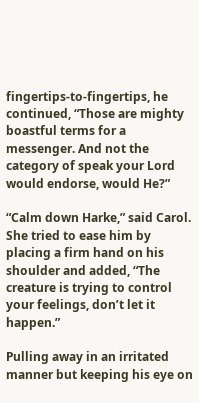fingertips-to-fingertips, he continued, “Those are mighty boastful terms for a messenger. And not the category of speak your Lord would endorse, would He?”

“Calm down Harke,” said Carol. She tried to ease him by placing a firm hand on his shoulder and added, “The creature is trying to control your feelings, don’t let it happen.”

Pulling away in an irritated manner but keeping his eye on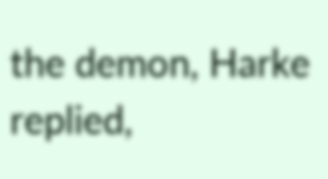the demon, Harke replied,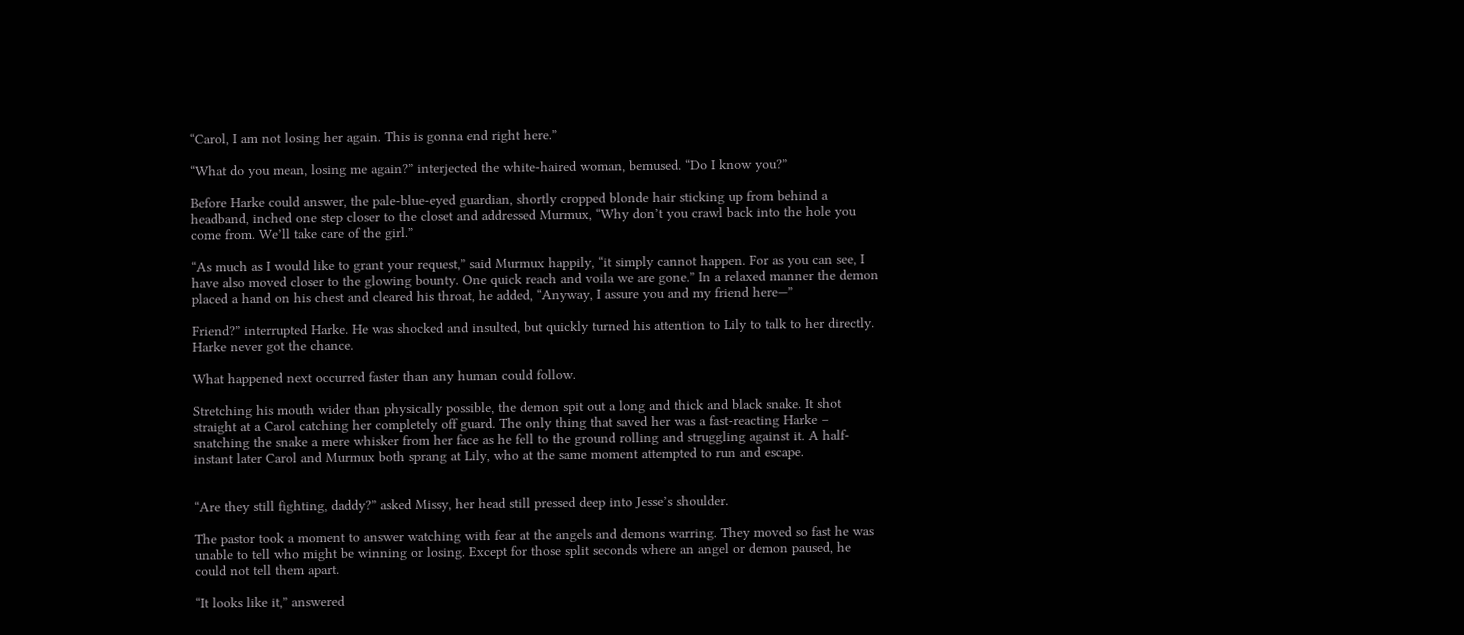“Carol, I am not losing her again. This is gonna end right here.”

“What do you mean, losing me again?” interjected the white-haired woman, bemused. “Do I know you?”

Before Harke could answer, the pale-blue-eyed guardian, shortly cropped blonde hair sticking up from behind a headband, inched one step closer to the closet and addressed Murmux, “Why don’t you crawl back into the hole you come from. We’ll take care of the girl.”

“As much as I would like to grant your request,” said Murmux happily, “it simply cannot happen. For as you can see, I have also moved closer to the glowing bounty. One quick reach and voila we are gone.” In a relaxed manner the demon placed a hand on his chest and cleared his throat, he added, “Anyway, I assure you and my friend here—”

Friend?” interrupted Harke. He was shocked and insulted, but quickly turned his attention to Lily to talk to her directly. Harke never got the chance.

What happened next occurred faster than any human could follow.

Stretching his mouth wider than physically possible, the demon spit out a long and thick and black snake. It shot straight at a Carol catching her completely off guard. The only thing that saved her was a fast-reacting Harke – snatching the snake a mere whisker from her face as he fell to the ground rolling and struggling against it. A half-instant later Carol and Murmux both sprang at Lily, who at the same moment attempted to run and escape.


“Are they still fighting, daddy?” asked Missy, her head still pressed deep into Jesse’s shoulder.

The pastor took a moment to answer watching with fear at the angels and demons warring. They moved so fast he was unable to tell who might be winning or losing. Except for those split seconds where an angel or demon paused, he could not tell them apart.

“It looks like it,” answered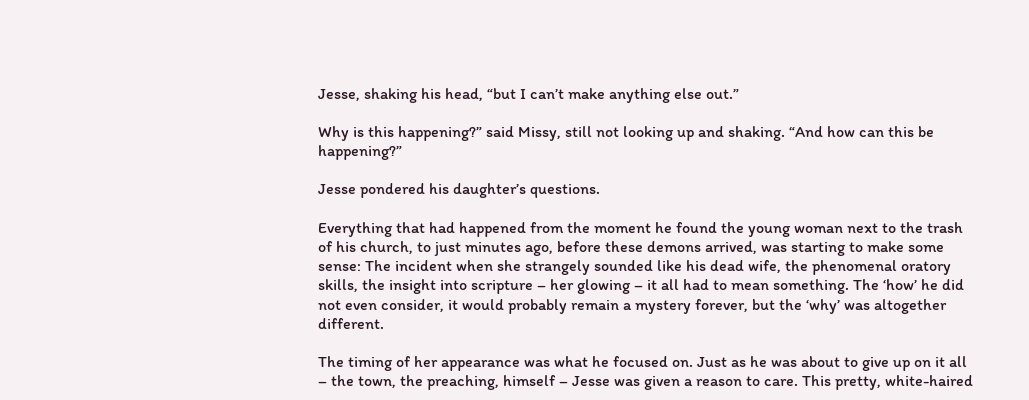Jesse, shaking his head, “but I can’t make anything else out.”

Why is this happening?” said Missy, still not looking up and shaking. “And how can this be happening?”

Jesse pondered his daughter’s questions.

Everything that had happened from the moment he found the young woman next to the trash of his church, to just minutes ago, before these demons arrived, was starting to make some sense: The incident when she strangely sounded like his dead wife, the phenomenal oratory skills, the insight into scripture – her glowing – it all had to mean something. The ‘how’ he did not even consider, it would probably remain a mystery forever, but the ‘why’ was altogether different.

The timing of her appearance was what he focused on. Just as he was about to give up on it all – the town, the preaching, himself – Jesse was given a reason to care. This pretty, white-haired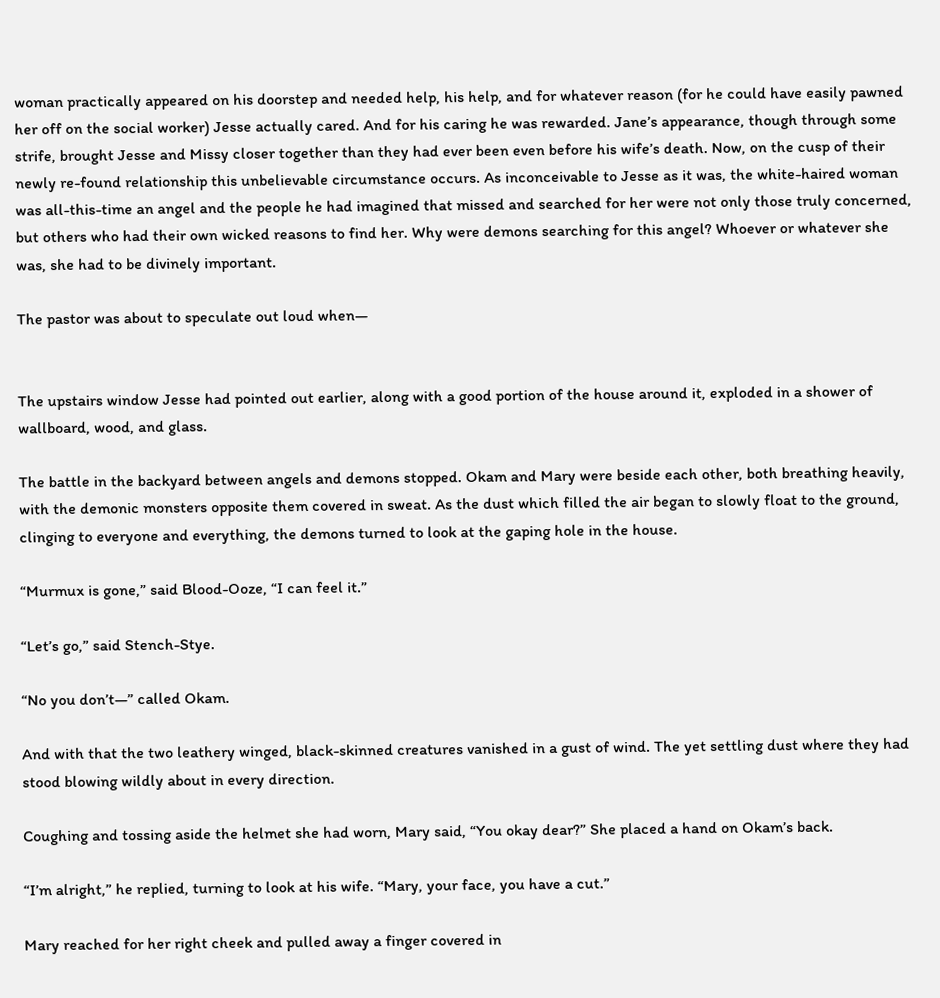woman practically appeared on his doorstep and needed help, his help, and for whatever reason (for he could have easily pawned her off on the social worker) Jesse actually cared. And for his caring he was rewarded. Jane’s appearance, though through some strife, brought Jesse and Missy closer together than they had ever been even before his wife’s death. Now, on the cusp of their newly re-found relationship this unbelievable circumstance occurs. As inconceivable to Jesse as it was, the white-haired woman was all-this-time an angel and the people he had imagined that missed and searched for her were not only those truly concerned, but others who had their own wicked reasons to find her. Why were demons searching for this angel? Whoever or whatever she was, she had to be divinely important.

The pastor was about to speculate out loud when—


The upstairs window Jesse had pointed out earlier, along with a good portion of the house around it, exploded in a shower of wallboard, wood, and glass.

The battle in the backyard between angels and demons stopped. Okam and Mary were beside each other, both breathing heavily, with the demonic monsters opposite them covered in sweat. As the dust which filled the air began to slowly float to the ground, clinging to everyone and everything, the demons turned to look at the gaping hole in the house.

“Murmux is gone,” said Blood-Ooze, “I can feel it.”

“Let’s go,” said Stench-Stye.

“No you don’t—” called Okam.

And with that the two leathery winged, black-skinned creatures vanished in a gust of wind. The yet settling dust where they had stood blowing wildly about in every direction.

Coughing and tossing aside the helmet she had worn, Mary said, “You okay dear?” She placed a hand on Okam’s back.

“I’m alright,” he replied, turning to look at his wife. “Mary, your face, you have a cut.”

Mary reached for her right cheek and pulled away a finger covered in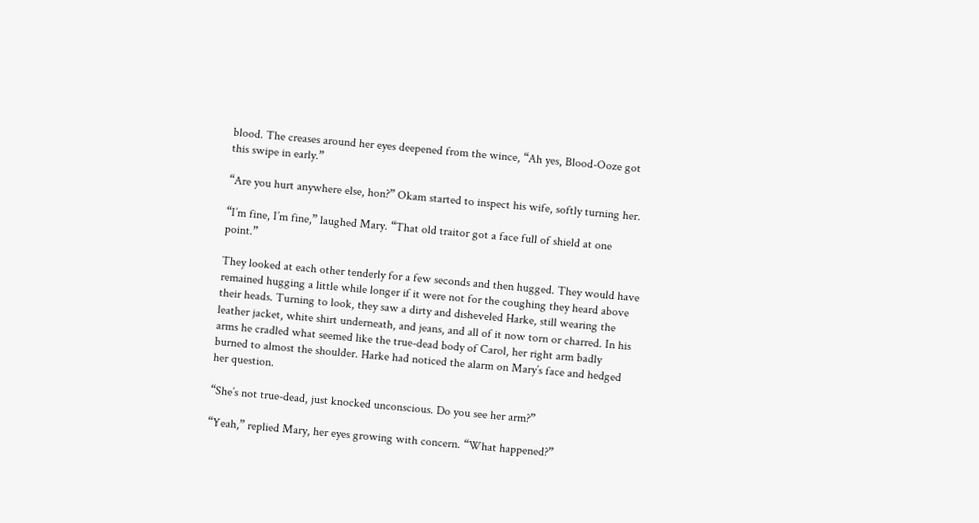blood. The creases around her eyes deepened from the wince, “Ah yes, Blood-Ooze got this swipe in early.”

“Are you hurt anywhere else, hon?” Okam started to inspect his wife, softly turning her.

“I’m fine, I’m fine,” laughed Mary. “That old traitor got a face full of shield at one point.”

They looked at each other tenderly for a few seconds and then hugged. They would have remained hugging a little while longer if it were not for the coughing they heard above their heads. Turning to look, they saw a dirty and disheveled Harke, still wearing the leather jacket, white shirt underneath, and jeans, and all of it now torn or charred. In his arms he cradled what seemed like the true-dead body of Carol, her right arm badly burned to almost the shoulder. Harke had noticed the alarm on Mary’s face and hedged her question.

“She’s not true-dead, just knocked unconscious. Do you see her arm?”

“Yeah,” replied Mary, her eyes growing with concern. “What happened?”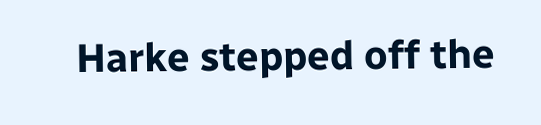Harke stepped off the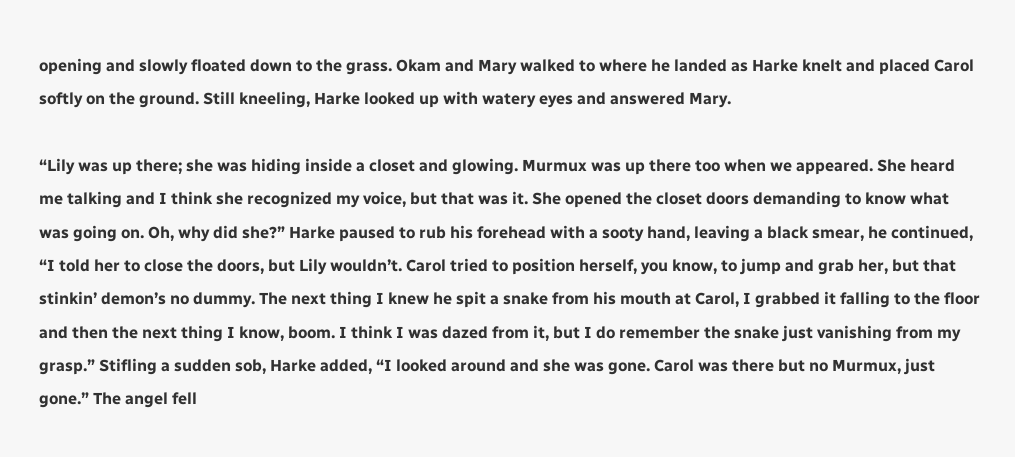opening and slowly floated down to the grass. Okam and Mary walked to where he landed as Harke knelt and placed Carol softly on the ground. Still kneeling, Harke looked up with watery eyes and answered Mary.

“Lily was up there; she was hiding inside a closet and glowing. Murmux was up there too when we appeared. She heard me talking and I think she recognized my voice, but that was it. She opened the closet doors demanding to know what was going on. Oh, why did she?” Harke paused to rub his forehead with a sooty hand, leaving a black smear, he continued, “I told her to close the doors, but Lily wouldn’t. Carol tried to position herself, you know, to jump and grab her, but that stinkin’ demon’s no dummy. The next thing I knew he spit a snake from his mouth at Carol, I grabbed it falling to the floor and then the next thing I know, boom. I think I was dazed from it, but I do remember the snake just vanishing from my grasp.” Stifling a sudden sob, Harke added, “I looked around and she was gone. Carol was there but no Murmux, just gone.” The angel fell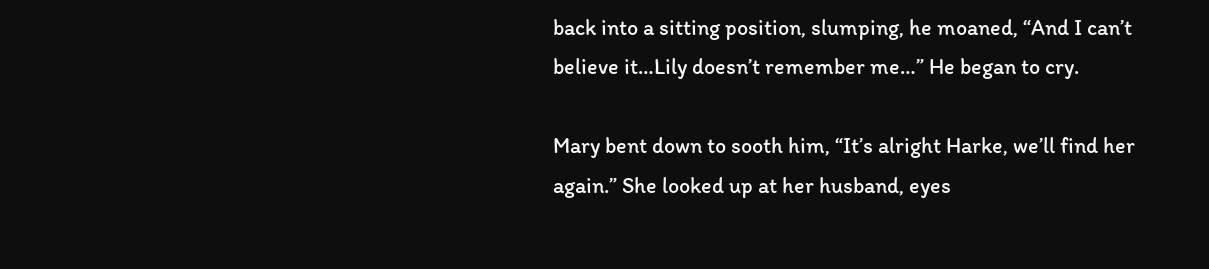back into a sitting position, slumping, he moaned, “And I can’t believe it…Lily doesn’t remember me…” He began to cry.

Mary bent down to sooth him, “It’s alright Harke, we’ll find her again.” She looked up at her husband, eyes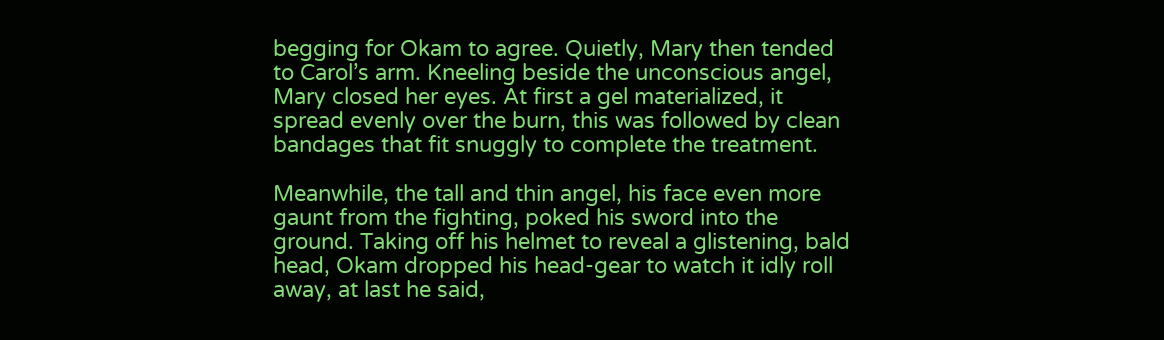begging for Okam to agree. Quietly, Mary then tended to Carol’s arm. Kneeling beside the unconscious angel, Mary closed her eyes. At first a gel materialized, it spread evenly over the burn, this was followed by clean bandages that fit snuggly to complete the treatment.

Meanwhile, the tall and thin angel, his face even more gaunt from the fighting, poked his sword into the ground. Taking off his helmet to reveal a glistening, bald head, Okam dropped his head-gear to watch it idly roll away, at last he said,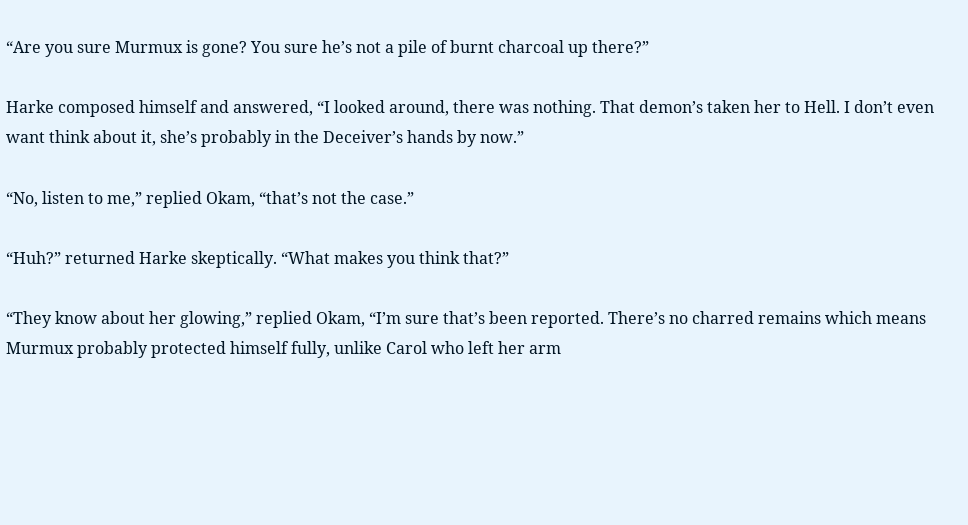“Are you sure Murmux is gone? You sure he’s not a pile of burnt charcoal up there?”

Harke composed himself and answered, “I looked around, there was nothing. That demon’s taken her to Hell. I don’t even want think about it, she’s probably in the Deceiver’s hands by now.”

“No, listen to me,” replied Okam, “that’s not the case.”

“Huh?” returned Harke skeptically. “What makes you think that?”

“They know about her glowing,” replied Okam, “I’m sure that’s been reported. There’s no charred remains which means Murmux probably protected himself fully, unlike Carol who left her arm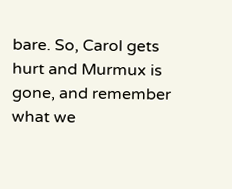bare. So, Carol gets hurt and Murmux is gone, and remember what we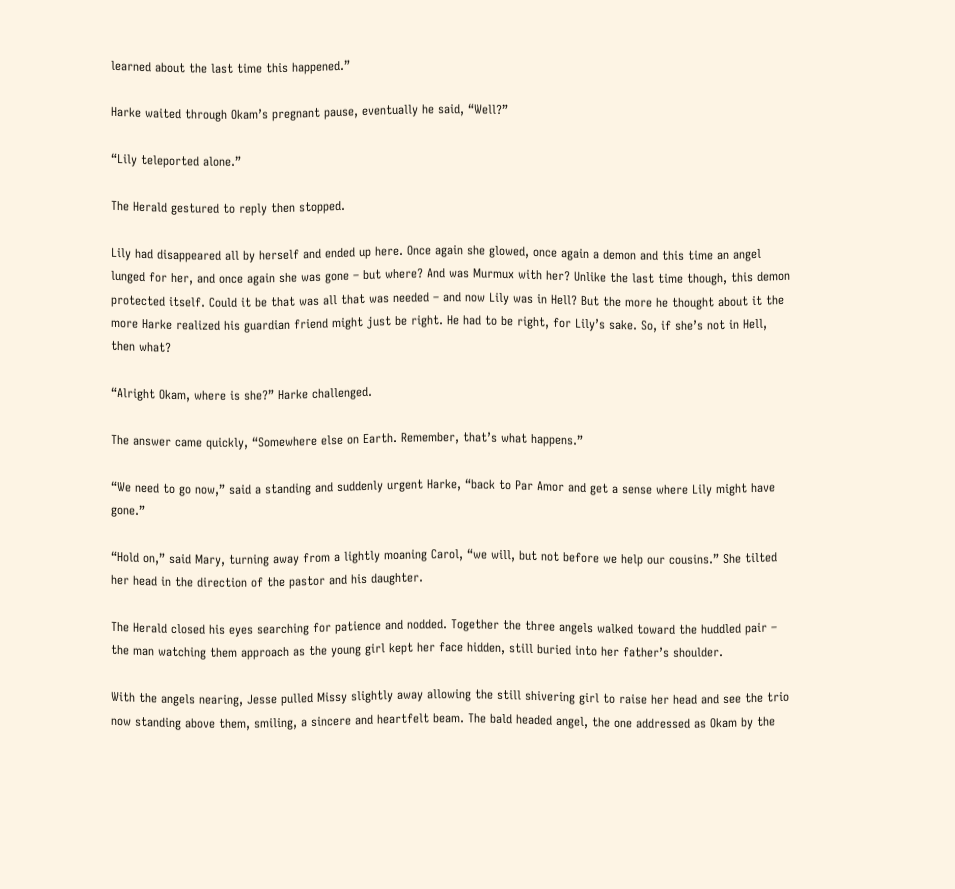learned about the last time this happened.”

Harke waited through Okam’s pregnant pause, eventually he said, “Well?”

“Lily teleported alone.”

The Herald gestured to reply then stopped.

Lily had disappeared all by herself and ended up here. Once again she glowed, once again a demon and this time an angel lunged for her, and once again she was gone – but where? And was Murmux with her? Unlike the last time though, this demon protected itself. Could it be that was all that was needed – and now Lily was in Hell? But the more he thought about it the more Harke realized his guardian friend might just be right. He had to be right, for Lily’s sake. So, if she’s not in Hell, then what?

“Alright Okam, where is she?” Harke challenged.

The answer came quickly, “Somewhere else on Earth. Remember, that’s what happens.”

“We need to go now,” said a standing and suddenly urgent Harke, “back to Par Amor and get a sense where Lily might have gone.”

“Hold on,” said Mary, turning away from a lightly moaning Carol, “we will, but not before we help our cousins.” She tilted her head in the direction of the pastor and his daughter.

The Herald closed his eyes searching for patience and nodded. Together the three angels walked toward the huddled pair – the man watching them approach as the young girl kept her face hidden, still buried into her father’s shoulder.

With the angels nearing, Jesse pulled Missy slightly away allowing the still shivering girl to raise her head and see the trio now standing above them, smiling, a sincere and heartfelt beam. The bald headed angel, the one addressed as Okam by the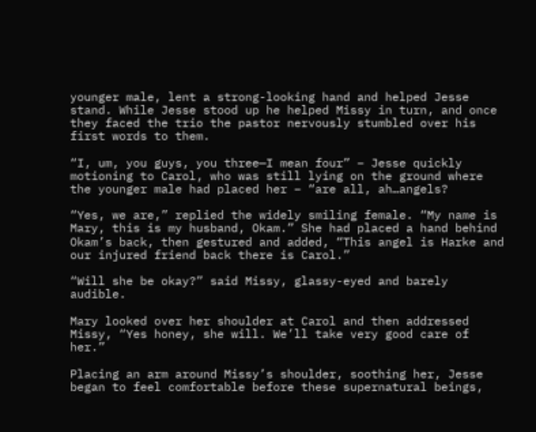younger male, lent a strong-looking hand and helped Jesse stand. While Jesse stood up he helped Missy in turn, and once they faced the trio the pastor nervously stumbled over his first words to them.

“I, um, you guys, you three—I mean four” – Jesse quickly motioning to Carol, who was still lying on the ground where the younger male had placed her – “are all, ah…angels?

“Yes, we are,” replied the widely smiling female. “My name is Mary, this is my husband, Okam.” She had placed a hand behind Okam’s back, then gestured and added, “This angel is Harke and our injured friend back there is Carol.”

“Will she be okay?” said Missy, glassy-eyed and barely audible.

Mary looked over her shoulder at Carol and then addressed Missy, “Yes honey, she will. We’ll take very good care of her.”

Placing an arm around Missy’s shoulder, soothing her, Jesse began to feel comfortable before these supernatural beings,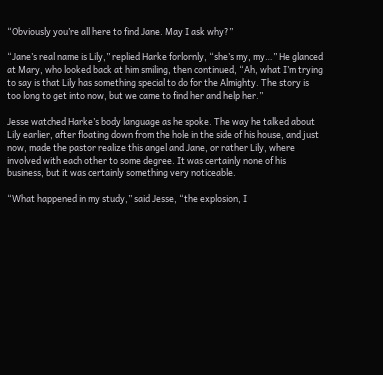“Obviously you’re all here to find Jane. May I ask why?”

“Jane’s real name is Lily,” replied Harke forlornly, “she’s my, my…” He glanced at Mary, who looked back at him smiling, then continued, “Ah, what I’m trying to say is that Lily has something special to do for the Almighty. The story is too long to get into now, but we came to find her and help her.”

Jesse watched Harke’s body language as he spoke. The way he talked about Lily earlier, after floating down from the hole in the side of his house, and just now, made the pastor realize this angel and Jane, or rather Lily, where involved with each other to some degree. It was certainly none of his business, but it was certainly something very noticeable.

“What happened in my study,” said Jesse, “the explosion, I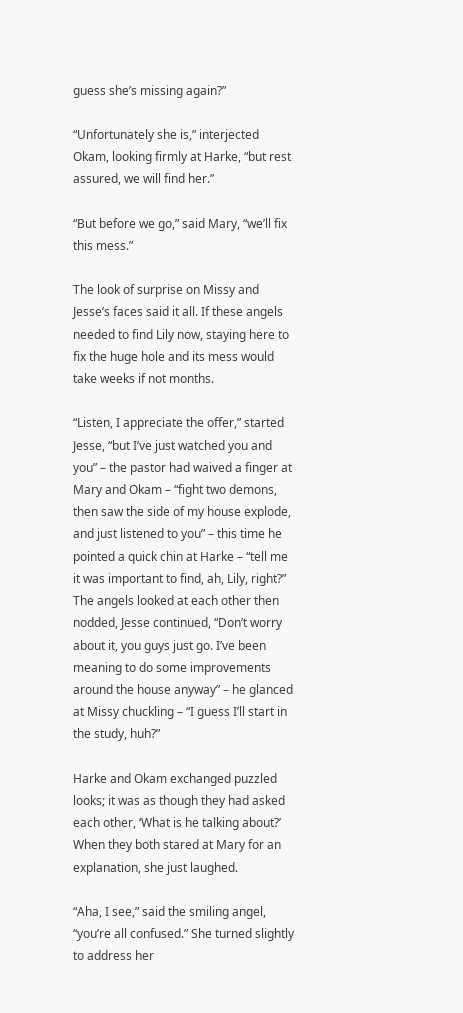guess she’s missing again?”

“Unfortunately she is,” interjected Okam, looking firmly at Harke, “but rest assured, we will find her.”

“But before we go,” said Mary, “we’ll fix this mess.”

The look of surprise on Missy and Jesse’s faces said it all. If these angels needed to find Lily now, staying here to fix the huge hole and its mess would take weeks if not months.

“Listen, I appreciate the offer,” started Jesse, “but I’ve just watched you and you” – the pastor had waived a finger at Mary and Okam – “fight two demons, then saw the side of my house explode, and just listened to you” – this time he pointed a quick chin at Harke – “tell me it was important to find, ah, Lily, right?” The angels looked at each other then nodded, Jesse continued, “Don’t worry about it, you guys just go. I’ve been meaning to do some improvements around the house anyway” – he glanced at Missy chuckling – “I guess I’ll start in the study, huh?”

Harke and Okam exchanged puzzled looks; it was as though they had asked each other, ‘What is he talking about?’ When they both stared at Mary for an explanation, she just laughed.

“Aha, I see,” said the smiling angel, “you’re all confused.” She turned slightly to address her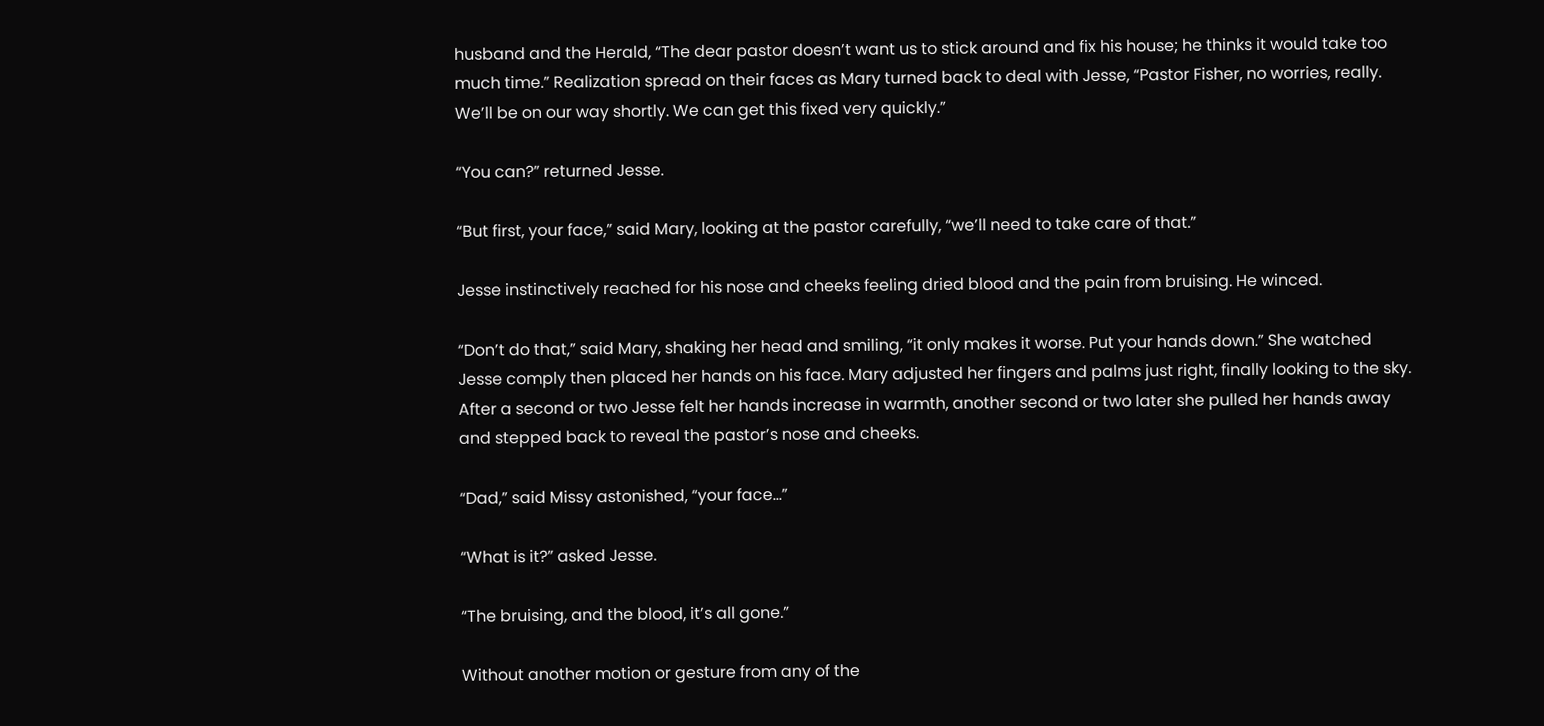husband and the Herald, “The dear pastor doesn’t want us to stick around and fix his house; he thinks it would take too much time.” Realization spread on their faces as Mary turned back to deal with Jesse, “Pastor Fisher, no worries, really. We’ll be on our way shortly. We can get this fixed very quickly.”

“You can?” returned Jesse.

“But first, your face,” said Mary, looking at the pastor carefully, “we’ll need to take care of that.”

Jesse instinctively reached for his nose and cheeks feeling dried blood and the pain from bruising. He winced.

“Don’t do that,” said Mary, shaking her head and smiling, “it only makes it worse. Put your hands down.” She watched Jesse comply then placed her hands on his face. Mary adjusted her fingers and palms just right, finally looking to the sky. After a second or two Jesse felt her hands increase in warmth, another second or two later she pulled her hands away and stepped back to reveal the pastor’s nose and cheeks.

“Dad,” said Missy astonished, “your face…”

“What is it?” asked Jesse.

“The bruising, and the blood, it’s all gone.”

Without another motion or gesture from any of the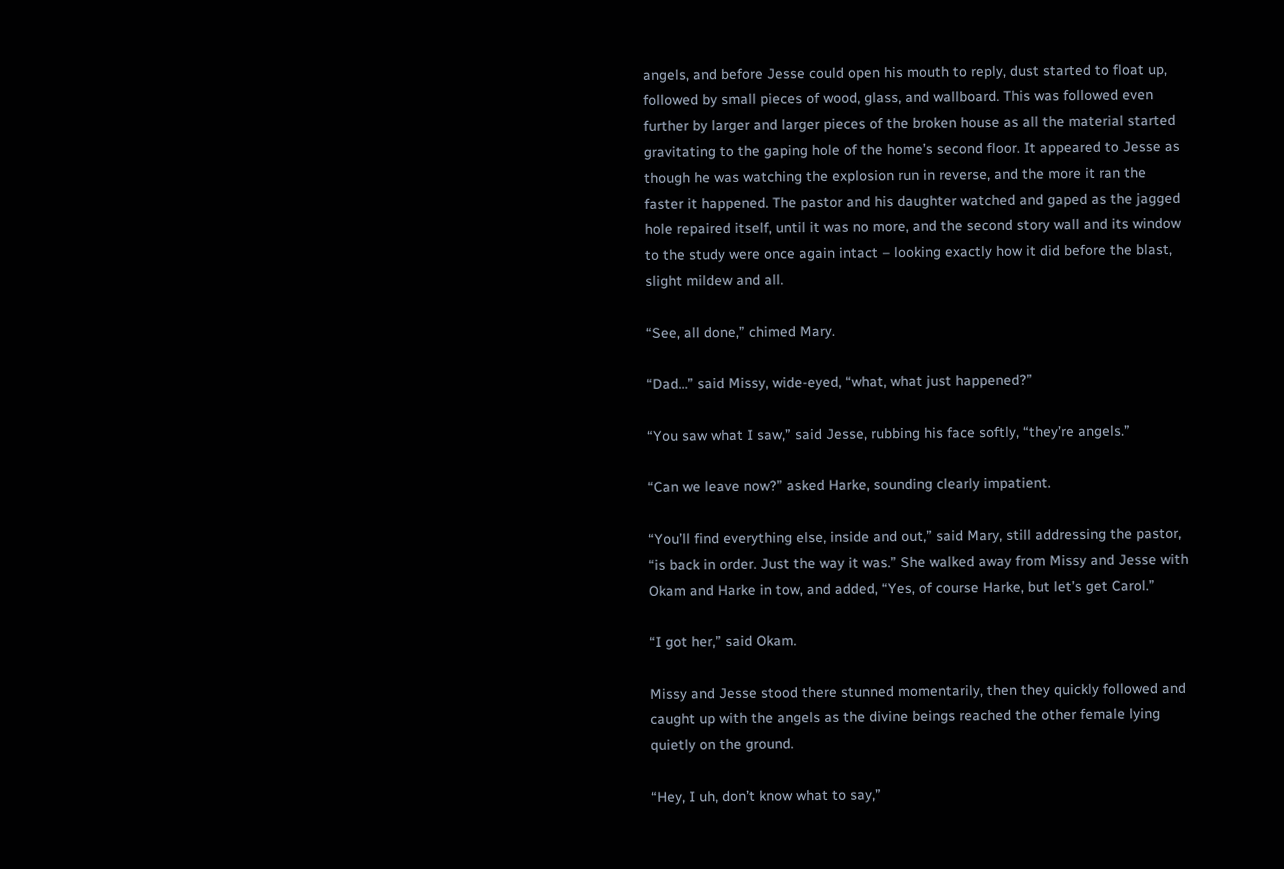angels, and before Jesse could open his mouth to reply, dust started to float up, followed by small pieces of wood, glass, and wallboard. This was followed even further by larger and larger pieces of the broken house as all the material started gravitating to the gaping hole of the home’s second floor. It appeared to Jesse as though he was watching the explosion run in reverse, and the more it ran the faster it happened. The pastor and his daughter watched and gaped as the jagged hole repaired itself, until it was no more, and the second story wall and its window to the study were once again intact – looking exactly how it did before the blast, slight mildew and all.

“See, all done,” chimed Mary.

“Dad…” said Missy, wide-eyed, “what, what just happened?”

“You saw what I saw,” said Jesse, rubbing his face softly, “they’re angels.”

“Can we leave now?” asked Harke, sounding clearly impatient.

“You’ll find everything else, inside and out,” said Mary, still addressing the pastor, “is back in order. Just the way it was.” She walked away from Missy and Jesse with Okam and Harke in tow, and added, “Yes, of course Harke, but let’s get Carol.”

“I got her,” said Okam.

Missy and Jesse stood there stunned momentarily, then they quickly followed and caught up with the angels as the divine beings reached the other female lying quietly on the ground.

“Hey, I uh, don’t know what to say,”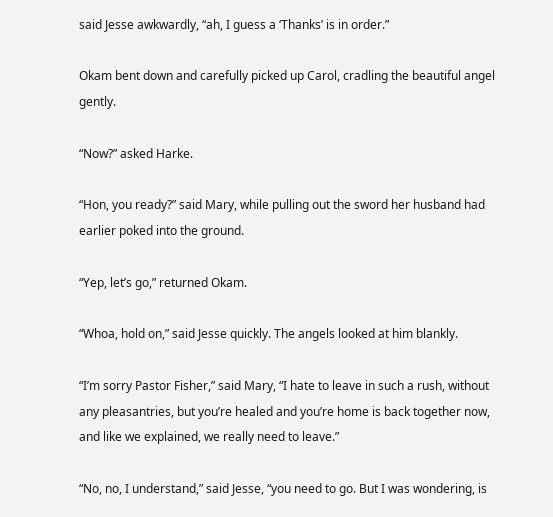said Jesse awkwardly, “ah, I guess a ‘Thanks’ is in order.”

Okam bent down and carefully picked up Carol, cradling the beautiful angel gently.

“Now?” asked Harke.

“Hon, you ready?” said Mary, while pulling out the sword her husband had earlier poked into the ground.

“Yep, let’s go,” returned Okam.

“Whoa, hold on,” said Jesse quickly. The angels looked at him blankly.

“I’m sorry Pastor Fisher,” said Mary, “I hate to leave in such a rush, without any pleasantries, but you’re healed and you’re home is back together now, and like we explained, we really need to leave.”

“No, no, I understand,” said Jesse, “you need to go. But I was wondering, is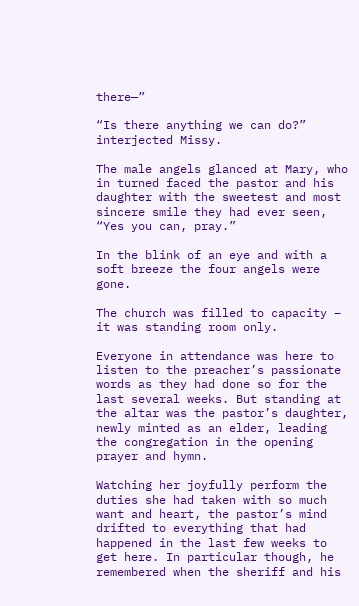there—”

“Is there anything we can do?” interjected Missy.

The male angels glanced at Mary, who in turned faced the pastor and his daughter with the sweetest and most sincere smile they had ever seen, “Yes you can, pray.”

In the blink of an eye and with a soft breeze the four angels were gone.

The church was filled to capacity – it was standing room only.

Everyone in attendance was here to listen to the preacher’s passionate words as they had done so for the last several weeks. But standing at the altar was the pastor’s daughter, newly minted as an elder, leading the congregation in the opening prayer and hymn.

Watching her joyfully perform the duties she had taken with so much want and heart, the pastor’s mind drifted to everything that had happened in the last few weeks to get here. In particular though, he remembered when the sheriff and his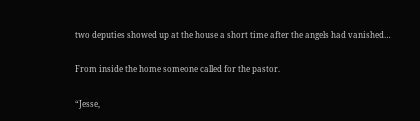two deputies showed up at the house a short time after the angels had vanished…

From inside the home someone called for the pastor.

“Jesse,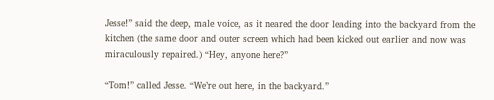Jesse!” said the deep, male voice, as it neared the door leading into the backyard from the kitchen (the same door and outer screen which had been kicked out earlier and now was miraculously repaired.) “Hey, anyone here?”

“Tom!” called Jesse. “We’re out here, in the backyard.”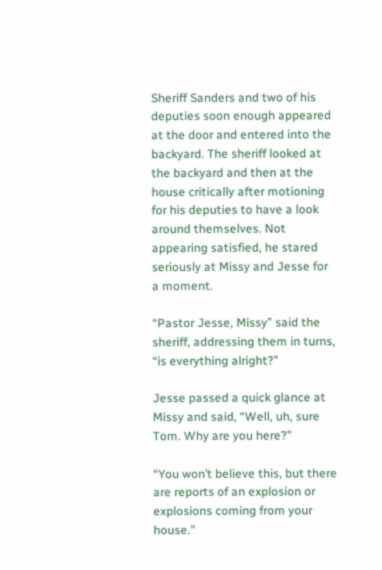Sheriff Sanders and two of his deputies soon enough appeared at the door and entered into the backyard. The sheriff looked at the backyard and then at the house critically after motioning for his deputies to have a look around themselves. Not appearing satisfied, he stared seriously at Missy and Jesse for a moment.

“Pastor Jesse, Missy” said the sheriff, addressing them in turns, “is everything alright?”

Jesse passed a quick glance at Missy and said, “Well, uh, sure Tom. Why are you here?”

“You won’t believe this, but there are reports of an explosion or explosions coming from your house.”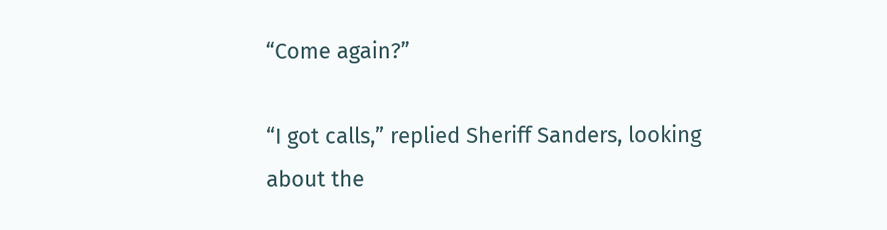“Come again?”

“I got calls,” replied Sheriff Sanders, looking about the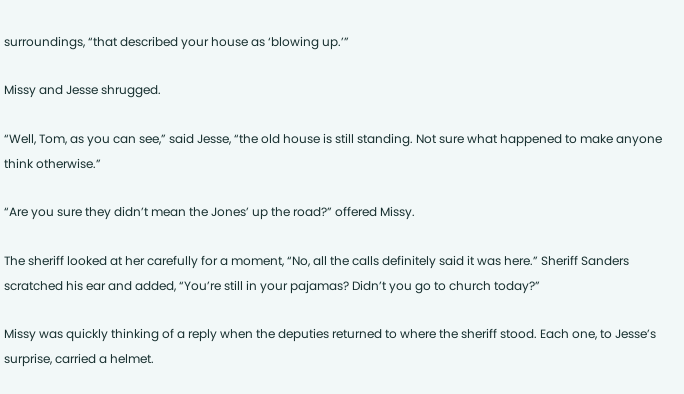surroundings, “that described your house as ‘blowing up.’”

Missy and Jesse shrugged.

“Well, Tom, as you can see,” said Jesse, “the old house is still standing. Not sure what happened to make anyone think otherwise.”

“Are you sure they didn’t mean the Jones’ up the road?” offered Missy.

The sheriff looked at her carefully for a moment, “No, all the calls definitely said it was here.” Sheriff Sanders scratched his ear and added, “You’re still in your pajamas? Didn’t you go to church today?”

Missy was quickly thinking of a reply when the deputies returned to where the sheriff stood. Each one, to Jesse’s surprise, carried a helmet.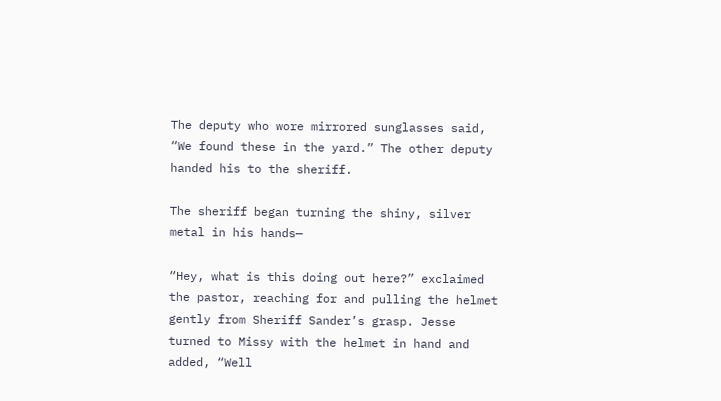The deputy who wore mirrored sunglasses said, “We found these in the yard.” The other deputy handed his to the sheriff.

The sheriff began turning the shiny, silver metal in his hands—

“Hey, what is this doing out here?” exclaimed the pastor, reaching for and pulling the helmet gently from Sheriff Sander’s grasp. Jesse turned to Missy with the helmet in hand and added, “Well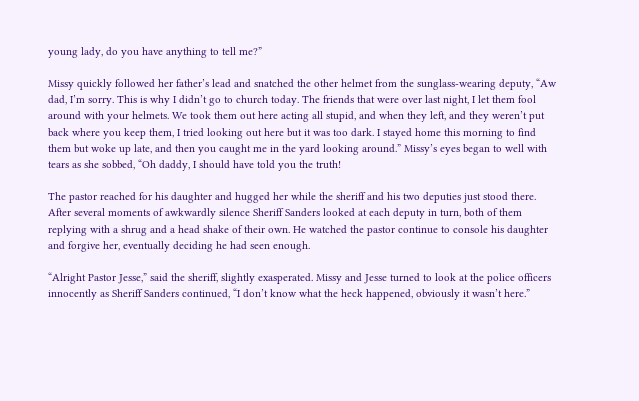young lady, do you have anything to tell me?”

Missy quickly followed her father’s lead and snatched the other helmet from the sunglass-wearing deputy, “Aw dad, I’m sorry. This is why I didn’t go to church today. The friends that were over last night, I let them fool around with your helmets. We took them out here acting all stupid, and when they left, and they weren’t put back where you keep them, I tried looking out here but it was too dark. I stayed home this morning to find them but woke up late, and then you caught me in the yard looking around.” Missy’s eyes began to well with tears as she sobbed, “Oh daddy, I should have told you the truth!

The pastor reached for his daughter and hugged her while the sheriff and his two deputies just stood there. After several moments of awkwardly silence Sheriff Sanders looked at each deputy in turn, both of them replying with a shrug and a head shake of their own. He watched the pastor continue to console his daughter and forgive her, eventually deciding he had seen enough.

“Alright Pastor Jesse,” said the sheriff, slightly exasperated. Missy and Jesse turned to look at the police officers innocently as Sheriff Sanders continued, “I don’t know what the heck happened, obviously it wasn’t here.”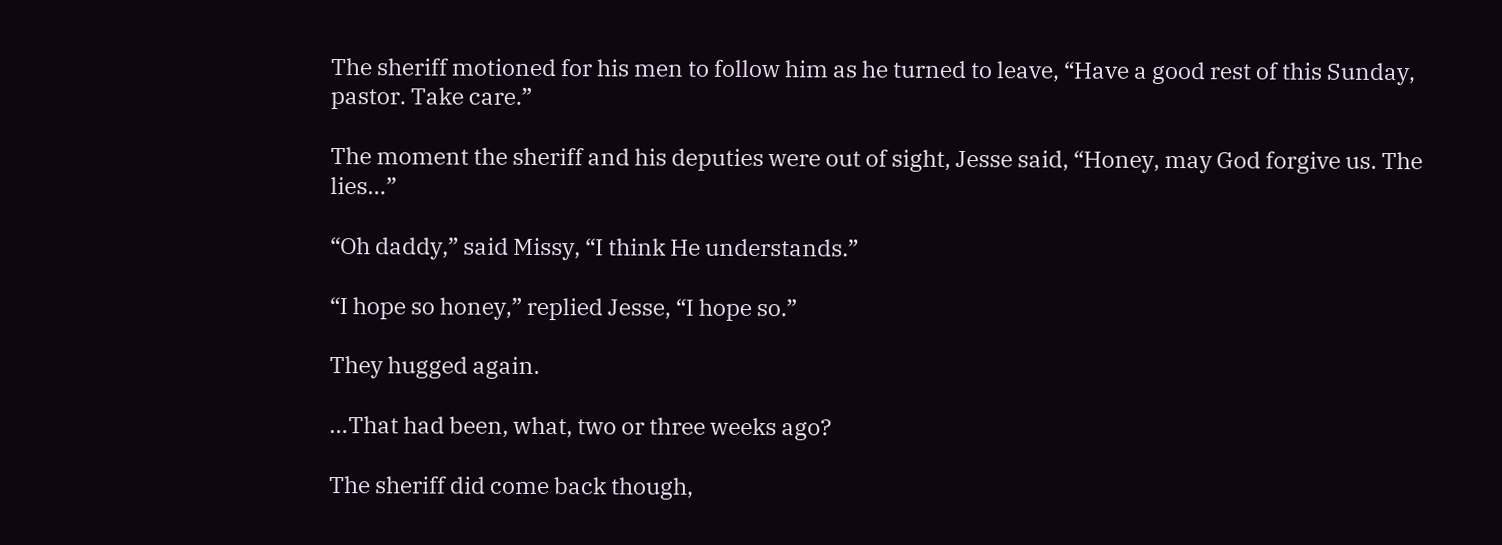The sheriff motioned for his men to follow him as he turned to leave, “Have a good rest of this Sunday, pastor. Take care.”

The moment the sheriff and his deputies were out of sight, Jesse said, “Honey, may God forgive us. The lies…”

“Oh daddy,” said Missy, “I think He understands.”

“I hope so honey,” replied Jesse, “I hope so.”

They hugged again.

…That had been, what, two or three weeks ago?

The sheriff did come back though,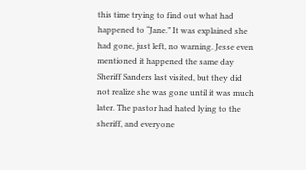this time trying to find out what had happened to “Jane.” It was explained she had gone, just left, no warning. Jesse even mentioned it happened the same day Sheriff Sanders last visited, but they did not realize she was gone until it was much later. The pastor had hated lying to the sheriff, and everyone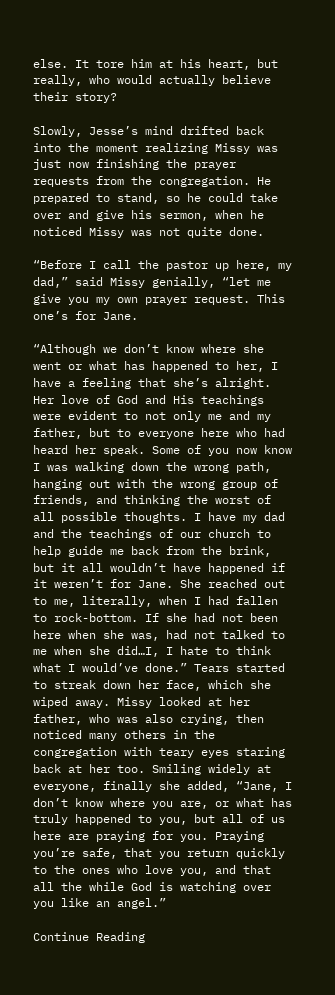else. It tore him at his heart, but really, who would actually believe their story?

Slowly, Jesse’s mind drifted back into the moment realizing Missy was just now finishing the prayer requests from the congregation. He prepared to stand, so he could take over and give his sermon, when he noticed Missy was not quite done.

“Before I call the pastor up here, my dad,” said Missy genially, “let me give you my own prayer request. This one’s for Jane.

“Although we don’t know where she went or what has happened to her, I have a feeling that she’s alright. Her love of God and His teachings were evident to not only me and my father, but to everyone here who had heard her speak. Some of you now know I was walking down the wrong path, hanging out with the wrong group of friends, and thinking the worst of all possible thoughts. I have my dad and the teachings of our church to help guide me back from the brink, but it all wouldn’t have happened if it weren’t for Jane. She reached out to me, literally, when I had fallen to rock-bottom. If she had not been here when she was, had not talked to me when she did…I, I hate to think what I would’ve done.” Tears started to streak down her face, which she wiped away. Missy looked at her father, who was also crying, then noticed many others in the congregation with teary eyes staring back at her too. Smiling widely at everyone, finally she added, “Jane, I don’t know where you are, or what has truly happened to you, but all of us here are praying for you. Praying you’re safe, that you return quickly to the ones who love you, and that all the while God is watching over you like an angel.”

Continue Reading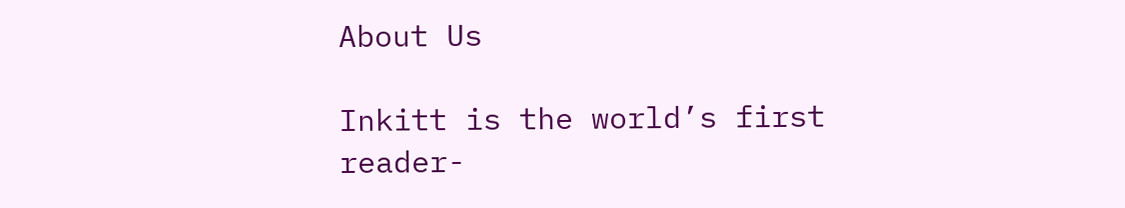About Us

Inkitt is the world’s first reader-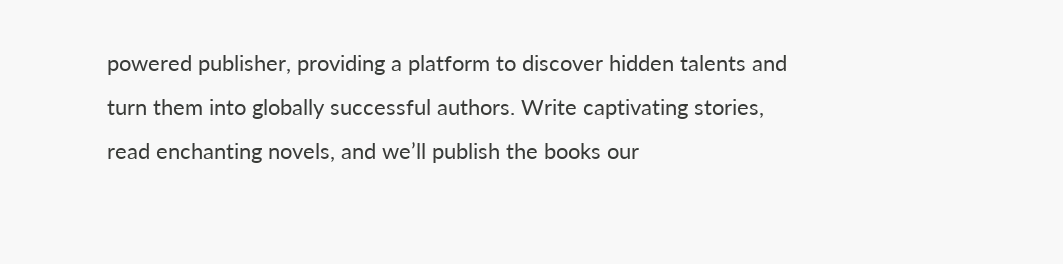powered publisher, providing a platform to discover hidden talents and turn them into globally successful authors. Write captivating stories, read enchanting novels, and we’ll publish the books our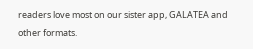readers love most on our sister app, GALATEA and other formats.